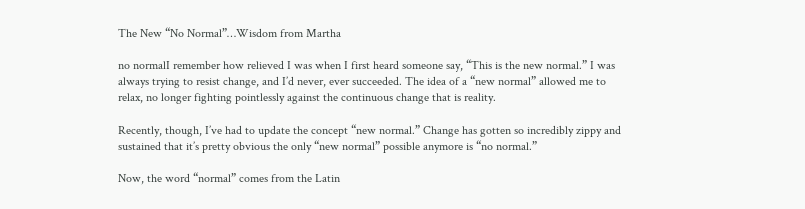The New “No Normal”…Wisdom from Martha

no normalI remember how relieved I was when I first heard someone say, “This is the new normal.” I was always trying to resist change, and I’d never, ever succeeded. The idea of a “new normal” allowed me to relax, no longer fighting pointlessly against the continuous change that is reality.

Recently, though, I’ve had to update the concept “new normal.” Change has gotten so incredibly zippy and sustained that it’s pretty obvious the only “new normal” possible anymore is “no normal.”

Now, the word “normal” comes from the Latin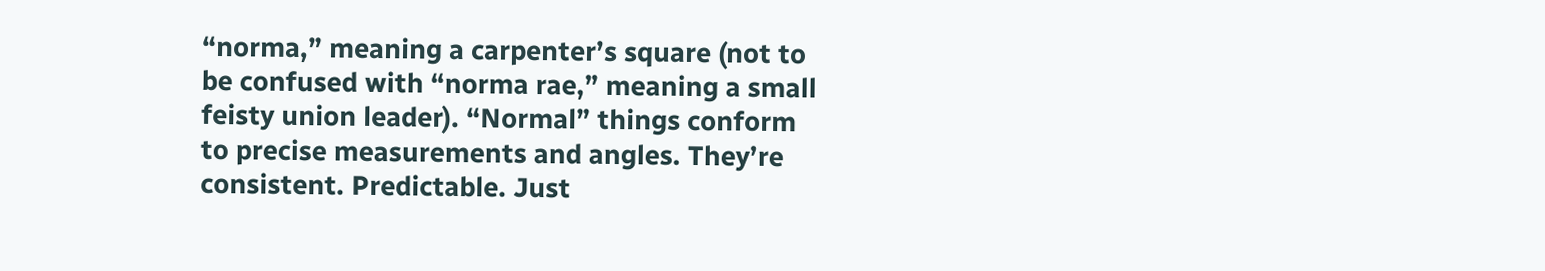“norma,” meaning a carpenter’s square (not to be confused with “norma rae,” meaning a small feisty union leader). “Normal” things conform to precise measurements and angles. They’re consistent. Predictable. Just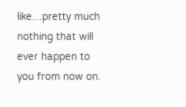like…pretty much nothing that will ever happen to you from now on.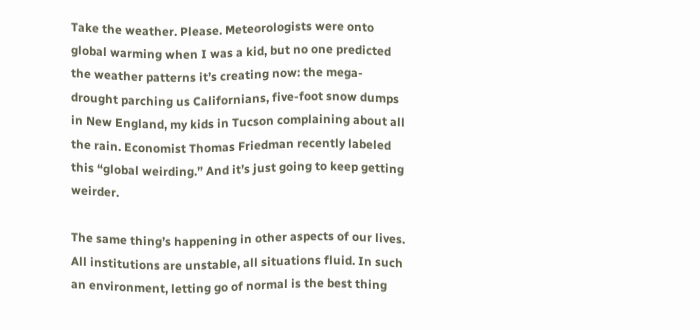Take the weather. Please. Meteorologists were onto global warming when I was a kid, but no one predicted the weather patterns it’s creating now: the mega-drought parching us Californians, five-foot snow dumps in New England, my kids in Tucson complaining about all the rain. Economist Thomas Friedman recently labeled this “global weirding.” And it’s just going to keep getting weirder.

The same thing’s happening in other aspects of our lives. All institutions are unstable, all situations fluid. In such an environment, letting go of normal is the best thing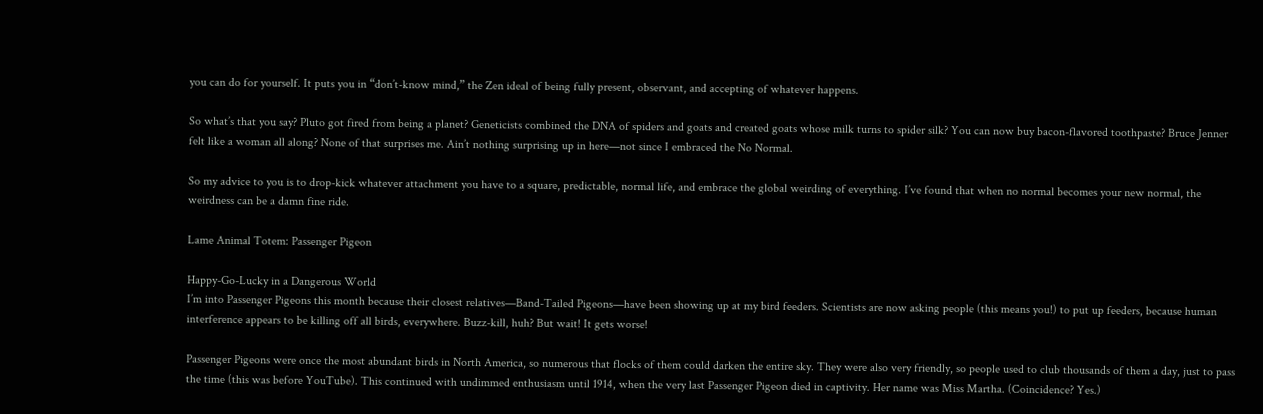you can do for yourself. It puts you in “don’t-know mind,” the Zen ideal of being fully present, observant, and accepting of whatever happens.

So what’s that you say? Pluto got fired from being a planet? Geneticists combined the DNA of spiders and goats and created goats whose milk turns to spider silk? You can now buy bacon-flavored toothpaste? Bruce Jenner felt like a woman all along? None of that surprises me. Ain’t nothing surprising up in here—not since I embraced the No Normal.

So my advice to you is to drop-kick whatever attachment you have to a square, predictable, normal life, and embrace the global weirding of everything. I’ve found that when no normal becomes your new normal, the weirdness can be a damn fine ride.

Lame Animal Totem: Passenger Pigeon

Happy-Go-Lucky in a Dangerous World
I’m into Passenger Pigeons this month because their closest relatives—Band-Tailed Pigeons—have been showing up at my bird feeders. Scientists are now asking people (this means you!) to put up feeders, because human interference appears to be killing off all birds, everywhere. Buzz-kill, huh? But wait! It gets worse!

Passenger Pigeons were once the most abundant birds in North America, so numerous that flocks of them could darken the entire sky. They were also very friendly, so people used to club thousands of them a day, just to pass the time (this was before YouTube). This continued with undimmed enthusiasm until 1914, when the very last Passenger Pigeon died in captivity. Her name was Miss Martha. (Coincidence? Yes.)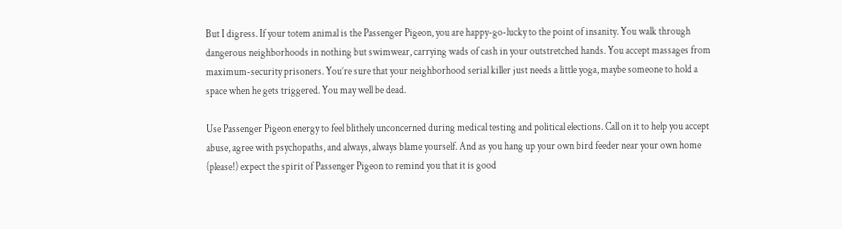But I digress. If your totem animal is the Passenger Pigeon, you are happy-go-lucky to the point of insanity. You walk through dangerous neighborhoods in nothing but swimwear, carrying wads of cash in your outstretched hands. You accept massages from maximum-security prisoners. You’re sure that your neighborhood serial killer just needs a little yoga, maybe someone to hold a space when he gets triggered. You may well be dead.

Use Passenger Pigeon energy to feel blithely unconcerned during medical testing and political elections. Call on it to help you accept abuse, agree with psychopaths, and always, always blame yourself. And as you hang up your own bird feeder near your own home (please!) expect the spirit of Passenger Pigeon to remind you that it is good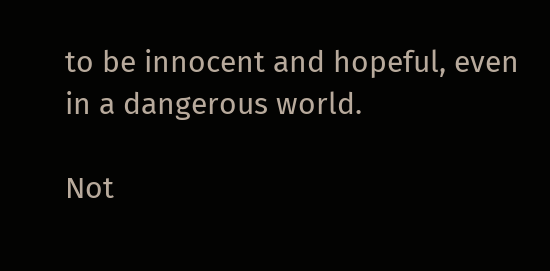to be innocent and hopeful, even in a dangerous world.

Not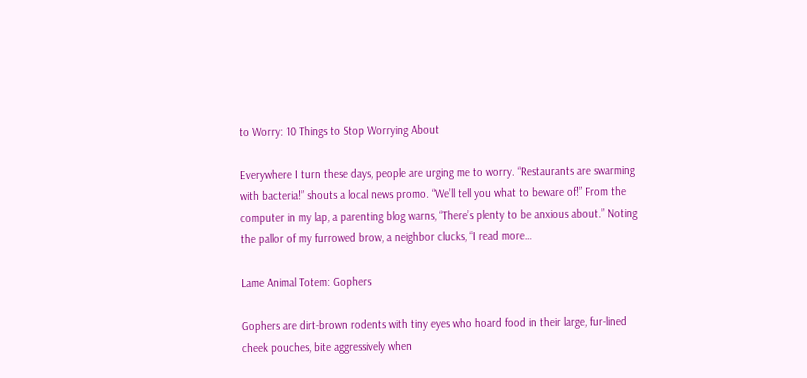to Worry: 10 Things to Stop Worrying About

Everywhere I turn these days, people are urging me to worry. “Restaurants are swarming with bacteria!” shouts a local news promo. “We’ll tell you what to beware of!” From the computer in my lap, a parenting blog warns, “There’s plenty to be anxious about.” Noting the pallor of my furrowed brow, a neighbor clucks, “I read more…

Lame Animal Totem: Gophers

Gophers are dirt-brown rodents with tiny eyes who hoard food in their large, fur-lined cheek pouches, bite aggressively when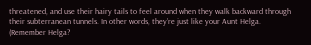threatened, and use their hairy tails to feel around when they walk backward through their subterranean tunnels. In other words, they’re just like your Aunt Helga. (Remember Helga?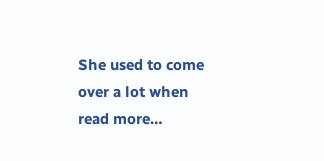She used to come over a lot when read more…